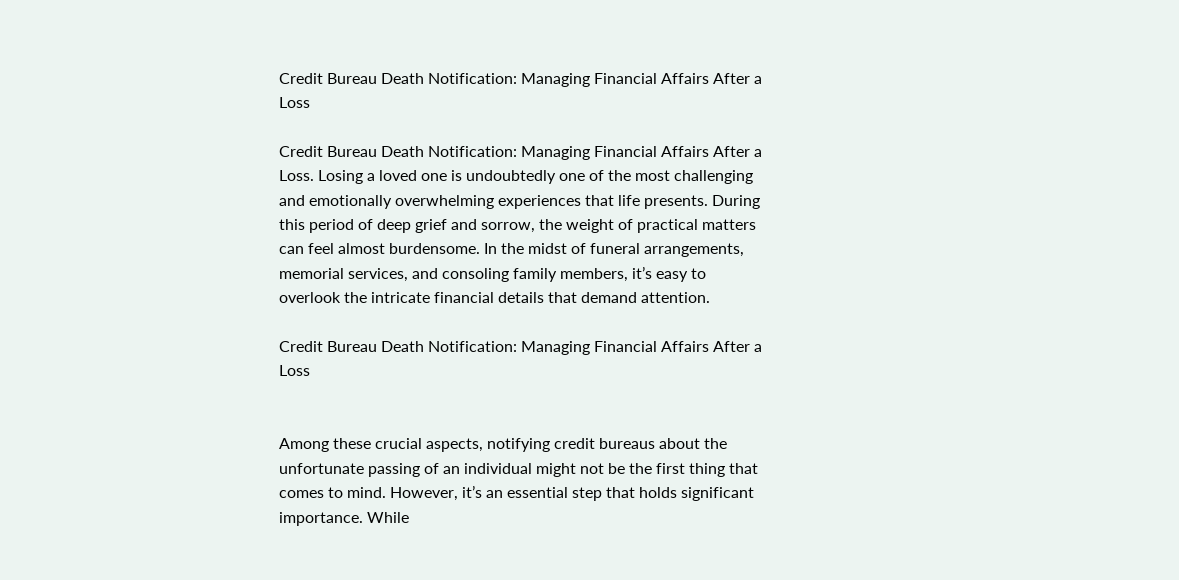Credit Bureau Death Notification: Managing Financial Affairs After a Loss

Credit Bureau Death Notification: Managing Financial Affairs After a Loss. Losing a loved one is undoubtedly one of the most challenging and emotionally overwhelming experiences that life presents. During this period of deep grief and sorrow, the weight of practical matters can feel almost burdensome. In the midst of funeral arrangements, memorial services, and consoling family members, it’s easy to overlook the intricate financial details that demand attention.

Credit Bureau Death Notification: Managing Financial Affairs After a Loss


Among these crucial aspects, notifying credit bureaus about the unfortunate passing of an individual might not be the first thing that comes to mind. However, it’s an essential step that holds significant importance. While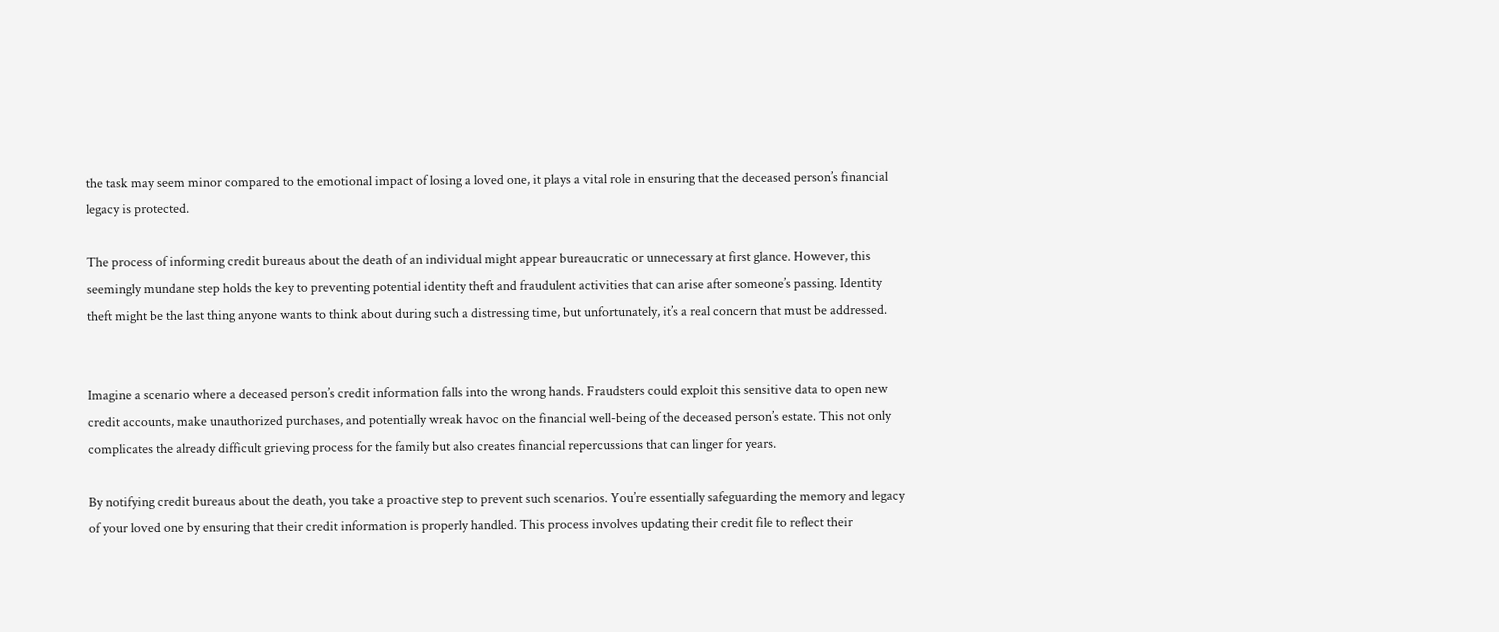the task may seem minor compared to the emotional impact of losing a loved one, it plays a vital role in ensuring that the deceased person’s financial legacy is protected.

The process of informing credit bureaus about the death of an individual might appear bureaucratic or unnecessary at first glance. However, this seemingly mundane step holds the key to preventing potential identity theft and fraudulent activities that can arise after someone’s passing. Identity theft might be the last thing anyone wants to think about during such a distressing time, but unfortunately, it’s a real concern that must be addressed.


Imagine a scenario where a deceased person’s credit information falls into the wrong hands. Fraudsters could exploit this sensitive data to open new credit accounts, make unauthorized purchases, and potentially wreak havoc on the financial well-being of the deceased person’s estate. This not only complicates the already difficult grieving process for the family but also creates financial repercussions that can linger for years.

By notifying credit bureaus about the death, you take a proactive step to prevent such scenarios. You’re essentially safeguarding the memory and legacy of your loved one by ensuring that their credit information is properly handled. This process involves updating their credit file to reflect their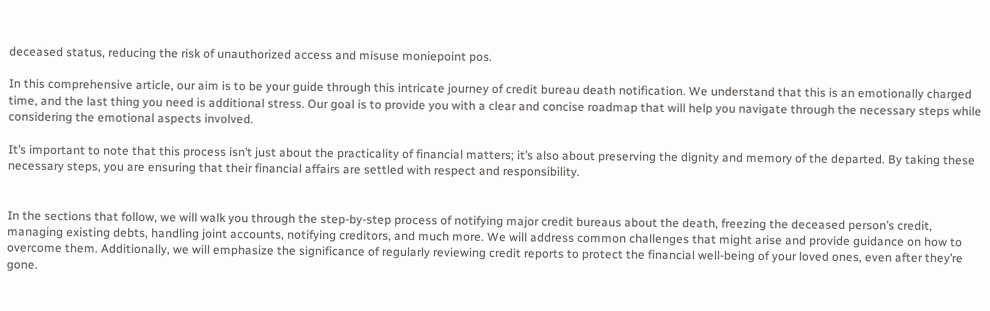deceased status, reducing the risk of unauthorized access and misuse moniepoint pos.

In this comprehensive article, our aim is to be your guide through this intricate journey of credit bureau death notification. We understand that this is an emotionally charged time, and the last thing you need is additional stress. Our goal is to provide you with a clear and concise roadmap that will help you navigate through the necessary steps while considering the emotional aspects involved.

It’s important to note that this process isn’t just about the practicality of financial matters; it’s also about preserving the dignity and memory of the departed. By taking these necessary steps, you are ensuring that their financial affairs are settled with respect and responsibility.


In the sections that follow, we will walk you through the step-by-step process of notifying major credit bureaus about the death, freezing the deceased person’s credit, managing existing debts, handling joint accounts, notifying creditors, and much more. We will address common challenges that might arise and provide guidance on how to overcome them. Additionally, we will emphasize the significance of regularly reviewing credit reports to protect the financial well-being of your loved ones, even after they’re gone.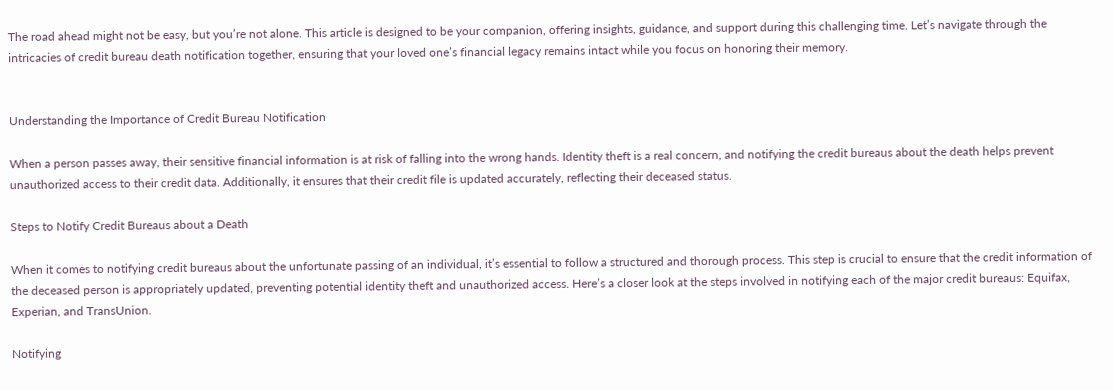The road ahead might not be easy, but you’re not alone. This article is designed to be your companion, offering insights, guidance, and support during this challenging time. Let’s navigate through the intricacies of credit bureau death notification together, ensuring that your loved one’s financial legacy remains intact while you focus on honoring their memory.


Understanding the Importance of Credit Bureau Notification

When a person passes away, their sensitive financial information is at risk of falling into the wrong hands. Identity theft is a real concern, and notifying the credit bureaus about the death helps prevent unauthorized access to their credit data. Additionally, it ensures that their credit file is updated accurately, reflecting their deceased status.

Steps to Notify Credit Bureaus about a Death

When it comes to notifying credit bureaus about the unfortunate passing of an individual, it’s essential to follow a structured and thorough process. This step is crucial to ensure that the credit information of the deceased person is appropriately updated, preventing potential identity theft and unauthorized access. Here’s a closer look at the steps involved in notifying each of the major credit bureaus: Equifax, Experian, and TransUnion.

Notifying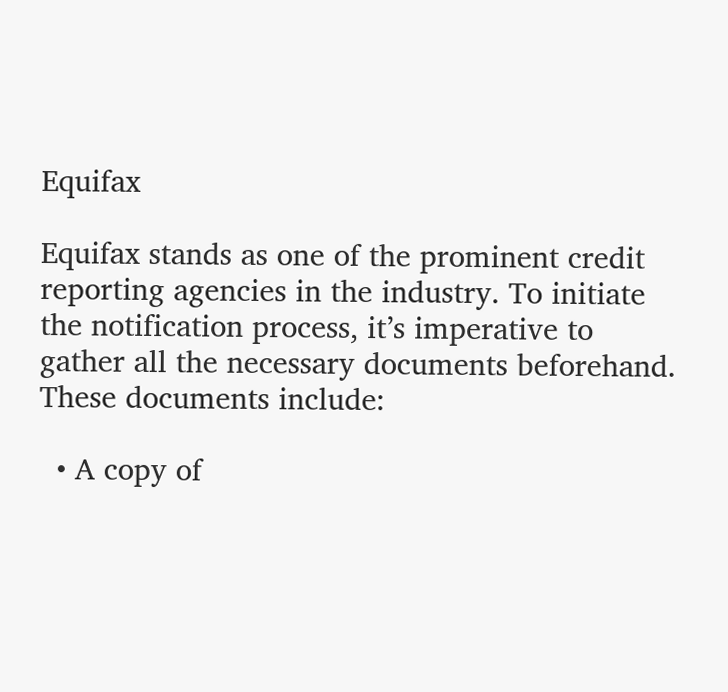Equifax

Equifax stands as one of the prominent credit reporting agencies in the industry. To initiate the notification process, it’s imperative to gather all the necessary documents beforehand. These documents include:

  • A copy of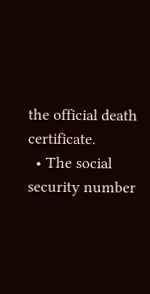the official death certificate.
  • The social security number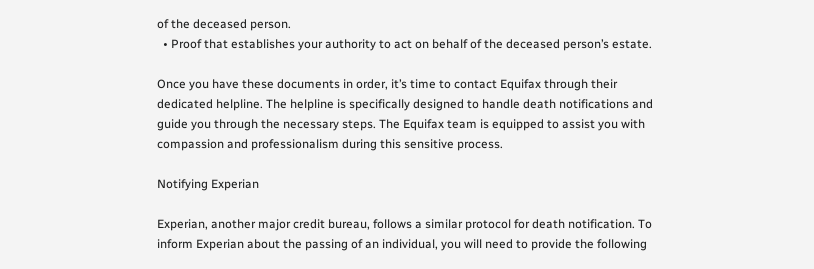of the deceased person.
  • Proof that establishes your authority to act on behalf of the deceased person’s estate.

Once you have these documents in order, it’s time to contact Equifax through their dedicated helpline. The helpline is specifically designed to handle death notifications and guide you through the necessary steps. The Equifax team is equipped to assist you with compassion and professionalism during this sensitive process.

Notifying Experian

Experian, another major credit bureau, follows a similar protocol for death notification. To inform Experian about the passing of an individual, you will need to provide the following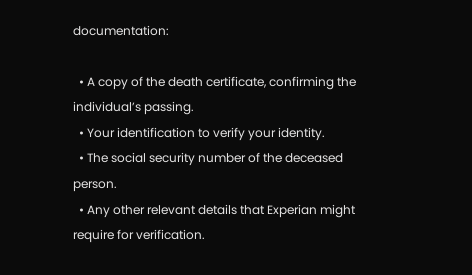documentation:

  • A copy of the death certificate, confirming the individual’s passing.
  • Your identification to verify your identity.
  • The social security number of the deceased person.
  • Any other relevant details that Experian might require for verification.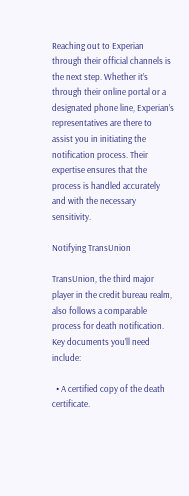Reaching out to Experian through their official channels is the next step. Whether it’s through their online portal or a designated phone line, Experian’s representatives are there to assist you in initiating the notification process. Their expertise ensures that the process is handled accurately and with the necessary sensitivity.

Notifying TransUnion

TransUnion, the third major player in the credit bureau realm, also follows a comparable process for death notification. Key documents you’ll need include:

  • A certified copy of the death certificate.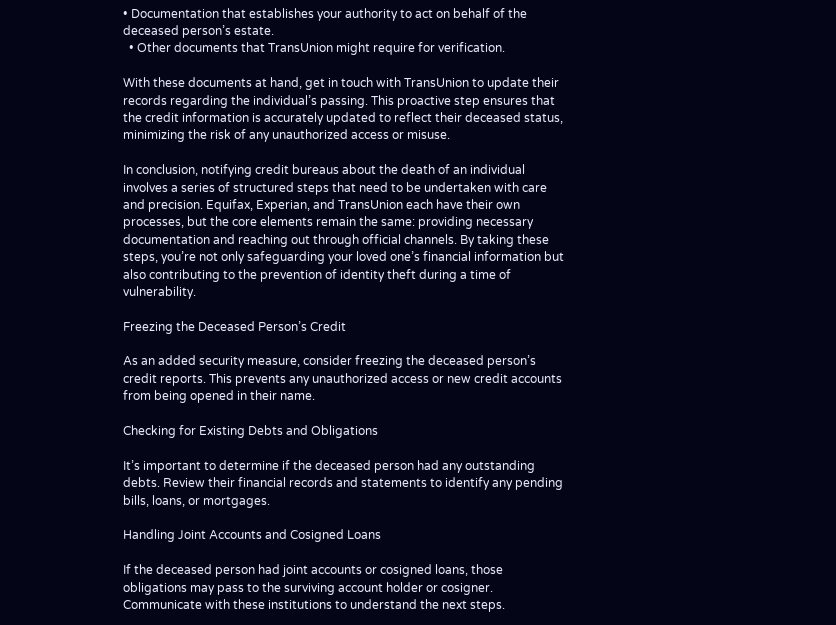• Documentation that establishes your authority to act on behalf of the deceased person’s estate.
  • Other documents that TransUnion might require for verification.

With these documents at hand, get in touch with TransUnion to update their records regarding the individual’s passing. This proactive step ensures that the credit information is accurately updated to reflect their deceased status, minimizing the risk of any unauthorized access or misuse.

In conclusion, notifying credit bureaus about the death of an individual involves a series of structured steps that need to be undertaken with care and precision. Equifax, Experian, and TransUnion each have their own processes, but the core elements remain the same: providing necessary documentation and reaching out through official channels. By taking these steps, you’re not only safeguarding your loved one’s financial information but also contributing to the prevention of identity theft during a time of vulnerability.

Freezing the Deceased Person’s Credit

As an added security measure, consider freezing the deceased person’s credit reports. This prevents any unauthorized access or new credit accounts from being opened in their name.

Checking for Existing Debts and Obligations

It’s important to determine if the deceased person had any outstanding debts. Review their financial records and statements to identify any pending bills, loans, or mortgages.

Handling Joint Accounts and Cosigned Loans

If the deceased person had joint accounts or cosigned loans, those obligations may pass to the surviving account holder or cosigner. Communicate with these institutions to understand the next steps.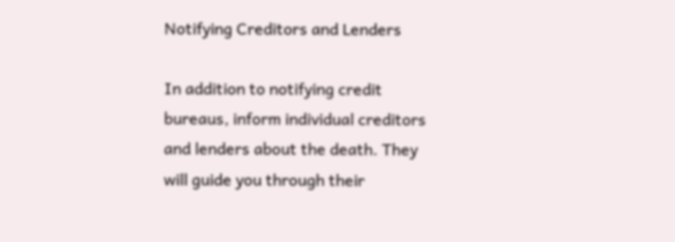Notifying Creditors and Lenders

In addition to notifying credit bureaus, inform individual creditors and lenders about the death. They will guide you through their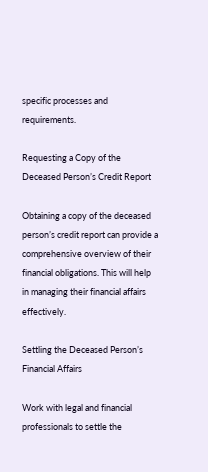specific processes and requirements.

Requesting a Copy of the Deceased Person’s Credit Report

Obtaining a copy of the deceased person’s credit report can provide a comprehensive overview of their financial obligations. This will help in managing their financial affairs effectively.

Settling the Deceased Person’s Financial Affairs

Work with legal and financial professionals to settle the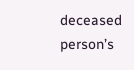deceased person’s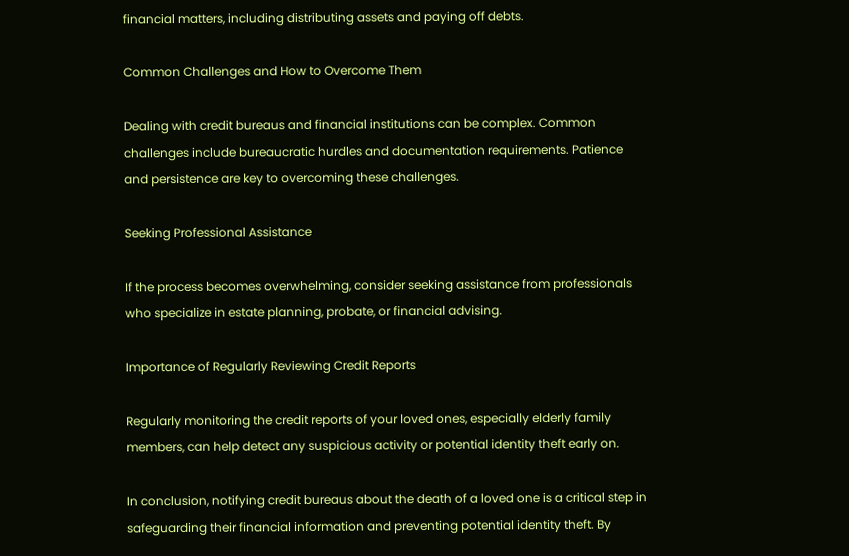financial matters, including distributing assets and paying off debts.

Common Challenges and How to Overcome Them

Dealing with credit bureaus and financial institutions can be complex. Common challenges include bureaucratic hurdles and documentation requirements. Patience and persistence are key to overcoming these challenges.

Seeking Professional Assistance

If the process becomes overwhelming, consider seeking assistance from professionals who specialize in estate planning, probate, or financial advising.

Importance of Regularly Reviewing Credit Reports

Regularly monitoring the credit reports of your loved ones, especially elderly family members, can help detect any suspicious activity or potential identity theft early on.

In conclusion, notifying credit bureaus about the death of a loved one is a critical step in safeguarding their financial information and preventing potential identity theft. By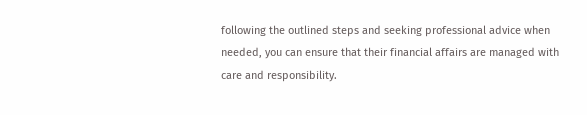following the outlined steps and seeking professional advice when needed, you can ensure that their financial affairs are managed with care and responsibility.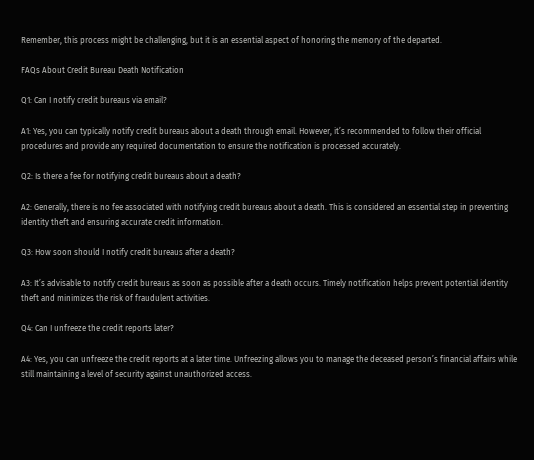Remember, this process might be challenging, but it is an essential aspect of honoring the memory of the departed.

FAQs About Credit Bureau Death Notification

Q1: Can I notify credit bureaus via email?

A1: Yes, you can typically notify credit bureaus about a death through email. However, it’s recommended to follow their official procedures and provide any required documentation to ensure the notification is processed accurately.

Q2: Is there a fee for notifying credit bureaus about a death?

A2: Generally, there is no fee associated with notifying credit bureaus about a death. This is considered an essential step in preventing identity theft and ensuring accurate credit information.

Q3: How soon should I notify credit bureaus after a death?

A3: It’s advisable to notify credit bureaus as soon as possible after a death occurs. Timely notification helps prevent potential identity theft and minimizes the risk of fraudulent activities.

Q4: Can I unfreeze the credit reports later?

A4: Yes, you can unfreeze the credit reports at a later time. Unfreezing allows you to manage the deceased person’s financial affairs while still maintaining a level of security against unauthorized access.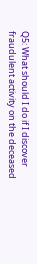Q5: What should I do if I discover fraudulent activity on the deceased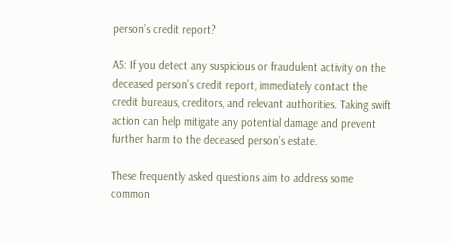person’s credit report?

A5: If you detect any suspicious or fraudulent activity on the deceased person’s credit report, immediately contact the credit bureaus, creditors, and relevant authorities. Taking swift action can help mitigate any potential damage and prevent further harm to the deceased person’s estate.

These frequently asked questions aim to address some common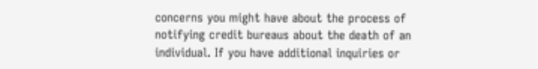concerns you might have about the process of notifying credit bureaus about the death of an individual. If you have additional inquiries or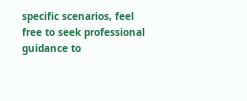specific scenarios, feel free to seek professional guidance to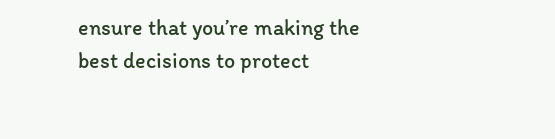ensure that you’re making the best decisions to protect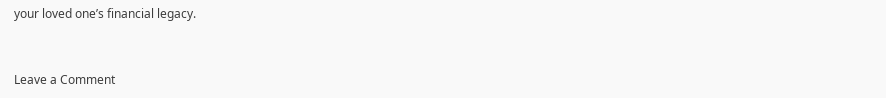your loved one’s financial legacy.


Leave a Comment